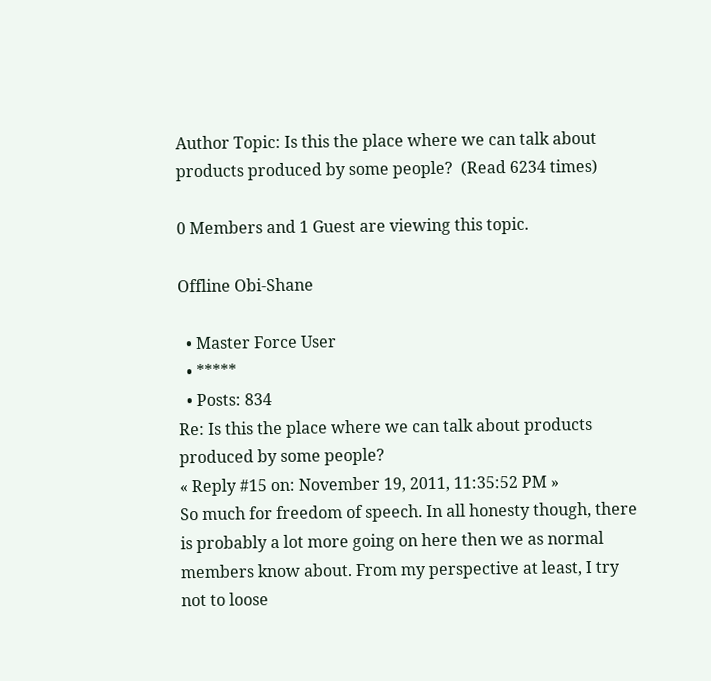Author Topic: Is this the place where we can talk about products produced by some people?  (Read 6234 times)

0 Members and 1 Guest are viewing this topic.

Offline Obi-Shane

  • Master Force User
  • *****
  • Posts: 834
Re: Is this the place where we can talk about products produced by some people?
« Reply #15 on: November 19, 2011, 11:35:52 PM »
So much for freedom of speech. In all honesty though, there is probably a lot more going on here then we as normal members know about. From my perspective at least, I try not to loose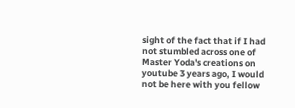sight of the fact that if I had not stumbled across one of Master Yoda's creations on youtube 3 years ago, I would not be here with you fellow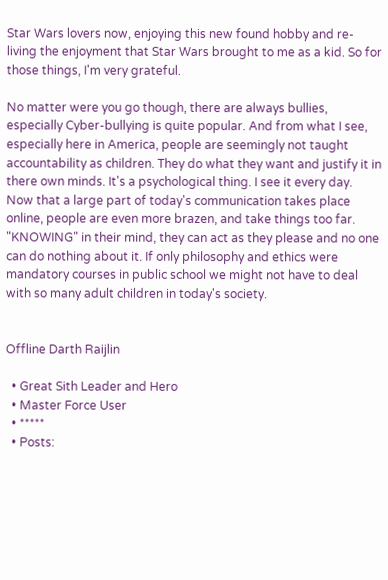Star Wars lovers now, enjoying this new found hobby and re-living the enjoyment that Star Wars brought to me as a kid. So for those things, I'm very grateful.

No matter were you go though, there are always bullies, especially Cyber-bullying is quite popular. And from what I see, especially here in America, people are seemingly not taught accountability as children. They do what they want and justify it in there own minds. It's a psychological thing. I see it every day. Now that a large part of today's communication takes place online, people are even more brazen, and take things too far. "KNOWING" in their mind, they can act as they please and no one can do nothing about it. If only philosophy and ethics were mandatory courses in public school we might not have to deal with so many adult children in today's society.


Offline Darth Raijlin

  • Great Sith Leader and Hero
  • Master Force User
  • *****
  • Posts: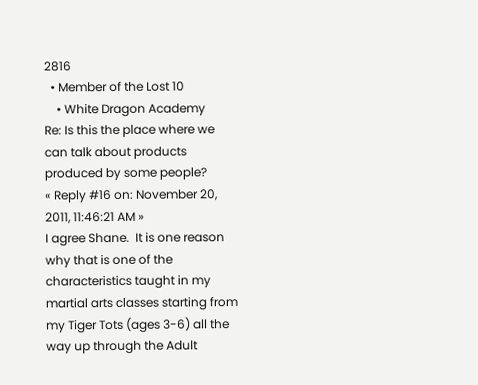2816
  • Member of the Lost 10
    • White Dragon Academy
Re: Is this the place where we can talk about products produced by some people?
« Reply #16 on: November 20, 2011, 11:46:21 AM »
I agree Shane.  It is one reason why that is one of the characteristics taught in my martial arts classes starting from my Tiger Tots (ages 3-6) all the way up through the Adult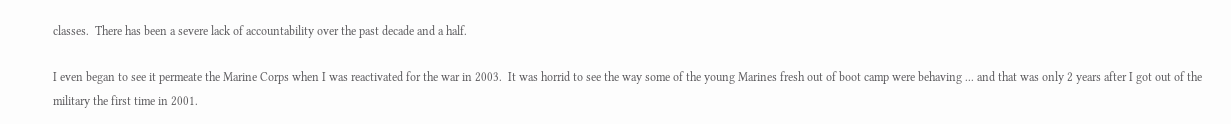classes.  There has been a severe lack of accountability over the past decade and a half.

I even began to see it permeate the Marine Corps when I was reactivated for the war in 2003.  It was horrid to see the way some of the young Marines fresh out of boot camp were behaving ... and that was only 2 years after I got out of the military the first time in 2001.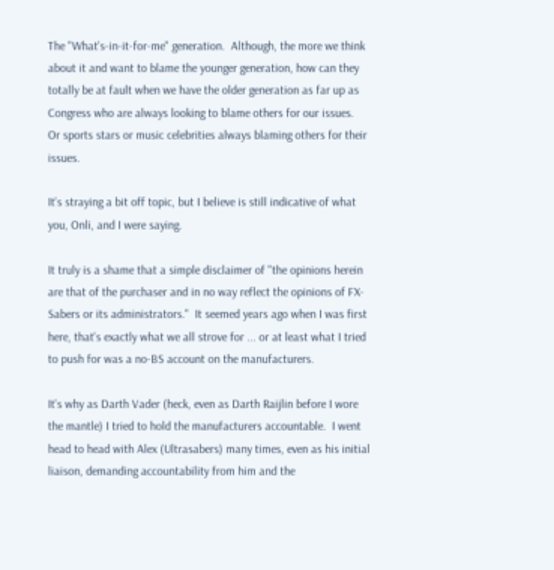The "What's-in-it-for-me" generation.  Although, the more we think about it and want to blame the younger generation, how can they totally be at fault when we have the older generation as far up as Congress who are always looking to blame others for our issues.  Or sports stars or music celebrities always blaming others for their issues.

It's straying a bit off topic, but I believe is still indicative of what you, Onli, and I were saying.

It truly is a shame that a simple disclaimer of "the opinions herein are that of the purchaser and in no way reflect the opinions of FX-Sabers or its administrators."  It seemed years ago when I was first here, that's exactly what we all strove for ... or at least what I tried to push for was a no-BS account on the manufacturers.

It's why as Darth Vader (heck, even as Darth Raijlin before I wore the mantle) I tried to hold the manufacturers accountable.  I went head to head with Alex (Ultrasabers) many times, even as his initial liaison, demanding accountability from him and the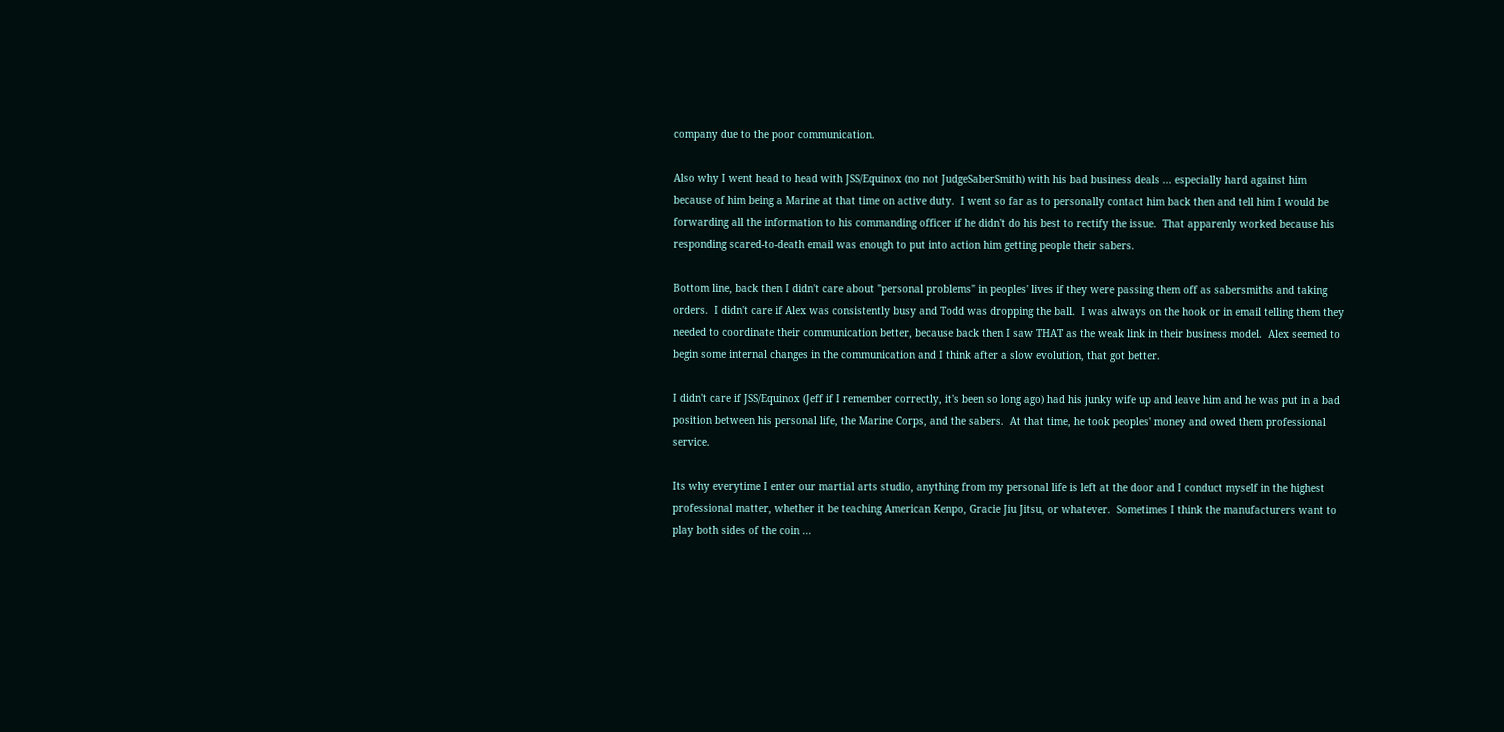company due to the poor communication.

Also why I went head to head with JSS/Equinox (no not JudgeSaberSmith) with his bad business deals ... especially hard against him because of him being a Marine at that time on active duty.  I went so far as to personally contact him back then and tell him I would be forwarding all the information to his commanding officer if he didn't do his best to rectify the issue.  That apparenly worked because his responding scared-to-death email was enough to put into action him getting people their sabers.

Bottom line, back then I didn't care about "personal problems" in peoples' lives if they were passing them off as sabersmiths and taking orders.  I didn't care if Alex was consistently busy and Todd was dropping the ball.  I was always on the hook or in email telling them they needed to coordinate their communication better, because back then I saw THAT as the weak link in their business model.  Alex seemed to begin some internal changes in the communication and I think after a slow evolution, that got better.

I didn't care if JSS/Equinox (Jeff if I remember correctly, it's been so long ago) had his junky wife up and leave him and he was put in a bad position between his personal life, the Marine Corps, and the sabers.  At that time, he took peoples' money and owed them professional service.

Its why everytime I enter our martial arts studio, anything from my personal life is left at the door and I conduct myself in the highest professional matter, whether it be teaching American Kenpo, Gracie Jiu Jitsu, or whatever.  Sometimes I think the manufacturers want to play both sides of the coin ...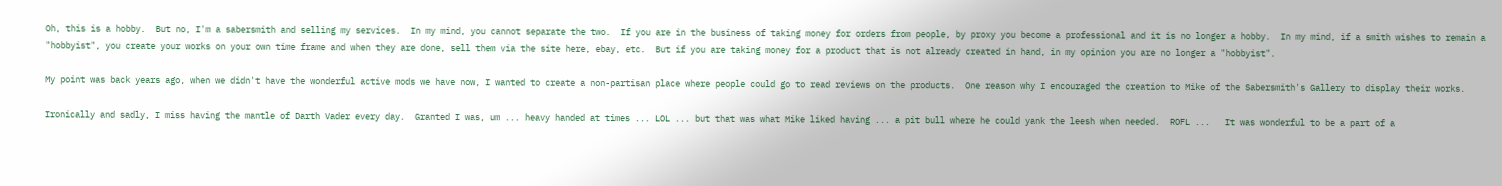Oh, this is a hobby.  But no, I'm a sabersmith and selling my services.  In my mind, you cannot separate the two.  If you are in the business of taking money for orders from people, by proxy you become a professional and it is no longer a hobby.  In my mind, if a smith wishes to remain a "hobbyist", you create your works on your own time frame and when they are done, sell them via the site here, ebay, etc.  But if you are taking money for a product that is not already created in hand, in my opinion you are no longer a "hobbyist".

My point was back years ago, when we didn't have the wonderful active mods we have now, I wanted to create a non-partisan place where people could go to read reviews on the products.  One reason why I encouraged the creation to Mike of the Sabersmith's Gallery to display their works.

Ironically and sadly, I miss having the mantle of Darth Vader every day.  Granted I was, um ... heavy handed at times ... LOL ... but that was what Mike liked having ... a pit bull where he could yank the leesh when needed.  ROFL ...   It was wonderful to be a part of a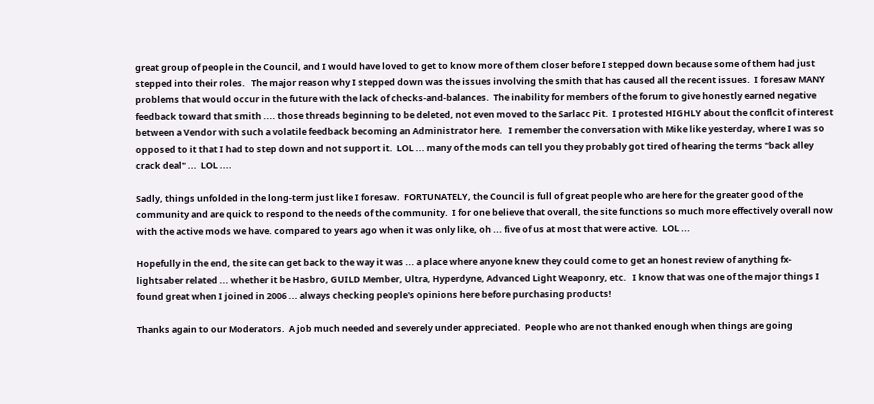great group of people in the Council, and I would have loved to get to know more of them closer before I stepped down because some of them had just stepped into their roles.   The major reason why I stepped down was the issues involving the smith that has caused all the recent issues.  I foresaw MANY problems that would occur in the future with the lack of checks-and-balances.  The inability for members of the forum to give honestly earned negative feedback toward that smith .... those threads beginning to be deleted, not even moved to the Sarlacc Pit.  I protested HIGHLY about the conflcit of interest between a Vendor with such a volatile feedback becoming an Administrator here.   I remember the conversation with Mike like yesterday, where I was so opposed to it that I had to step down and not support it.  LOL ... many of the mods can tell you they probably got tired of hearing the terms "back alley crack deal" ...  LOL ....

Sadly, things unfolded in the long-term just like I foresaw.  FORTUNATELY, the Council is full of great people who are here for the greater good of the community and are quick to respond to the needs of the community.  I for one believe that overall, the site functions so much more effectively overall now with the active mods we have. compared to years ago when it was only like, oh ... five of us at most that were active.  LOL ...

Hopefully in the end, the site can get back to the way it was ... a place where anyone knew they could come to get an honest review of anything fx-lightsaber related ... whether it be Hasbro, GUILD Member, Ultra, Hyperdyne, Advanced Light Weaponry, etc.   I know that was one of the major things I found great when I joined in 2006 ... always checking people's opinions here before purchasing products!

Thanks again to our Moderators.  A job much needed and severely under appreciated.  People who are not thanked enough when things are going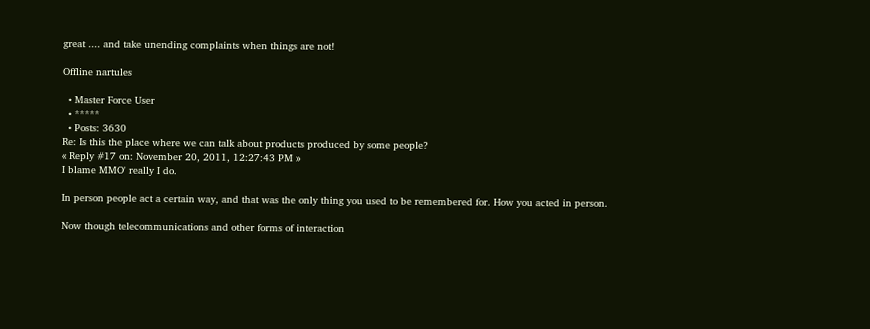great .... and take unending complaints when things are not!

Offline nartules

  • Master Force User
  • *****
  • Posts: 3630
Re: Is this the place where we can talk about products produced by some people?
« Reply #17 on: November 20, 2011, 12:27:43 PM »
I blame MMO' really I do.

In person people act a certain way, and that was the only thing you used to be remembered for. How you acted in person.

Now though telecommunications and other forms of interaction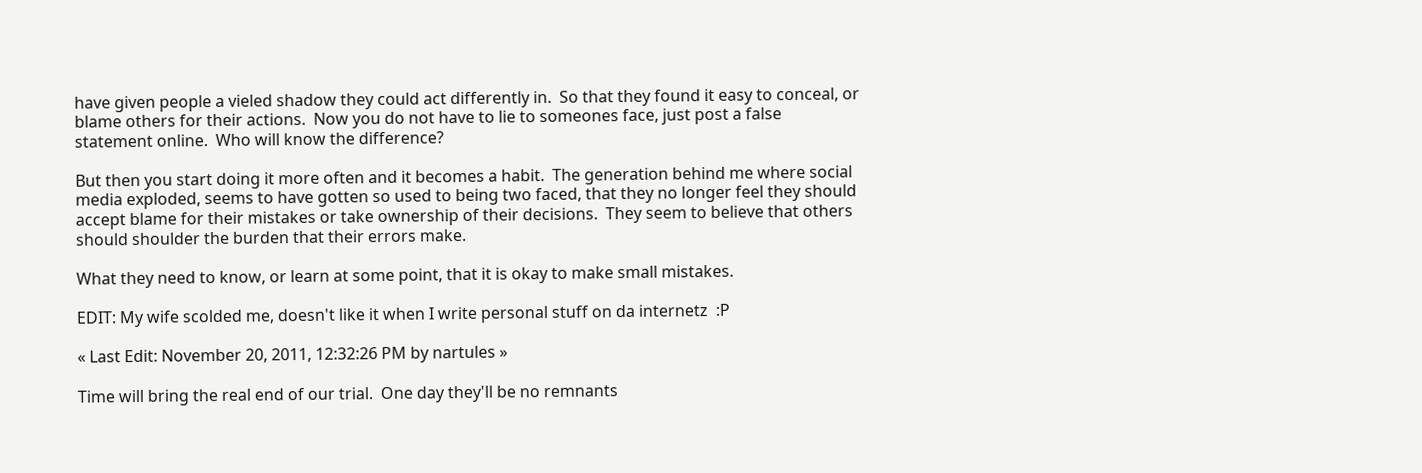have given people a vieled shadow they could act differently in.  So that they found it easy to conceal, or blame others for their actions.  Now you do not have to lie to someones face, just post a false statement online.  Who will know the difference?

But then you start doing it more often and it becomes a habit.  The generation behind me where social media exploded, seems to have gotten so used to being two faced, that they no longer feel they should accept blame for their mistakes or take ownership of their decisions.  They seem to believe that others should shoulder the burden that their errors make.

What they need to know, or learn at some point, that it is okay to make small mistakes.

EDIT: My wife scolded me, doesn't like it when I write personal stuff on da internetz  :P

« Last Edit: November 20, 2011, 12:32:26 PM by nartules »

Time will bring the real end of our trial.  One day they'll be no remnants